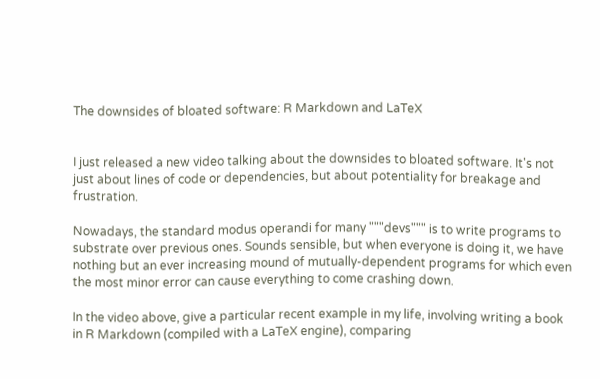The downsides of bloated software: R Markdown and LaTeX


I just released a new video talking about the downsides to bloated software. It's not just about lines of code or dependencies, but about potentiality for breakage and frustration.

Nowadays, the standard modus operandi for many """devs""" is to write programs to substrate over previous ones. Sounds sensible, but when everyone is doing it, we have nothing but an ever increasing mound of mutually-dependent programs for which even the most minor error can cause everything to come crashing down.

In the video above, give a particular recent example in my life, involving writing a book in R Markdown (compiled with a LaTeX engine), comparing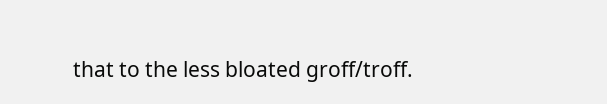that to the less bloated groff/troff.